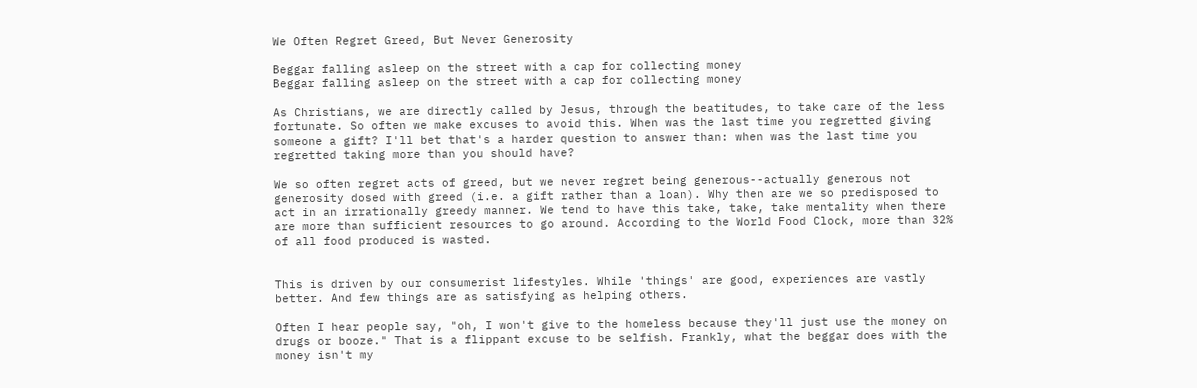We Often Regret Greed, But Never Generosity

Beggar falling asleep on the street with a cap for collecting money
Beggar falling asleep on the street with a cap for collecting money

As Christians, we are directly called by Jesus, through the beatitudes, to take care of the less fortunate. So often we make excuses to avoid this. When was the last time you regretted giving someone a gift? I'll bet that's a harder question to answer than: when was the last time you regretted taking more than you should have?

We so often regret acts of greed, but we never regret being generous--actually generous not generosity dosed with greed (i.e. a gift rather than a loan). Why then are we so predisposed to act in an irrationally greedy manner. We tend to have this take, take, take mentality when there are more than sufficient resources to go around. According to the World Food Clock, more than 32% of all food produced is wasted.


This is driven by our consumerist lifestyles. While 'things' are good, experiences are vastly better. And few things are as satisfying as helping others.

Often I hear people say, "oh, I won't give to the homeless because they'll just use the money on drugs or booze." That is a flippant excuse to be selfish. Frankly, what the beggar does with the money isn't my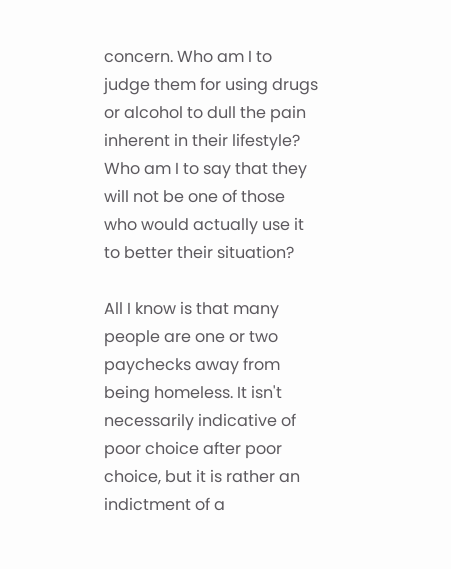concern. Who am I to judge them for using drugs or alcohol to dull the pain inherent in their lifestyle? Who am I to say that they will not be one of those who would actually use it to better their situation?

All I know is that many people are one or two paychecks away from being homeless. It isn't necessarily indicative of poor choice after poor choice, but it is rather an indictment of a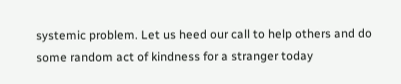systemic problem. Let us heed our call to help others and do some random act of kindness for a stranger today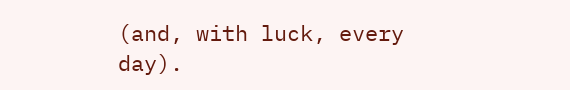(and, with luck, every day).